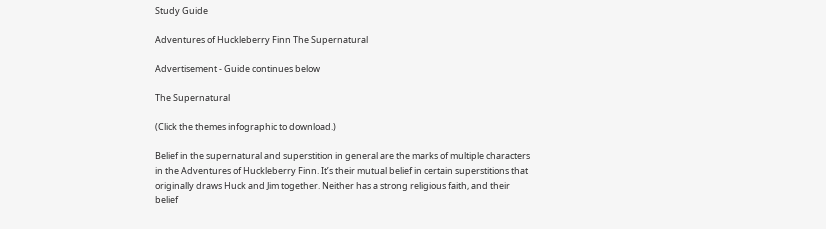Study Guide

Adventures of Huckleberry Finn The Supernatural

Advertisement - Guide continues below

The Supernatural

(Click the themes infographic to download.)

Belief in the supernatural and superstition in general are the marks of multiple characters in the Adventures of Huckleberry Finn. It’s their mutual belief in certain superstitions that originally draws Huck and Jim together. Neither has a strong religious faith, and their belief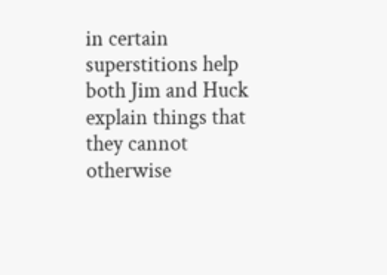in certain superstitions help both Jim and Huck explain things that they cannot otherwise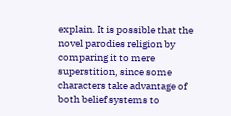explain. It is possible that the novel parodies religion by comparing it to mere superstition, since some characters take advantage of both belief systems to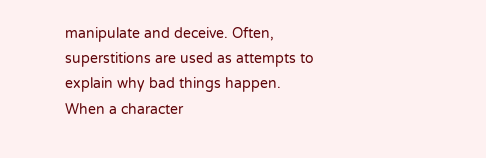manipulate and deceive. Often, superstitions are used as attempts to explain why bad things happen. When a character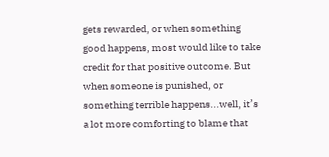gets rewarded, or when something good happens, most would like to take credit for that positive outcome. But when someone is punished, or something terrible happens...well, it’s a lot more comforting to blame that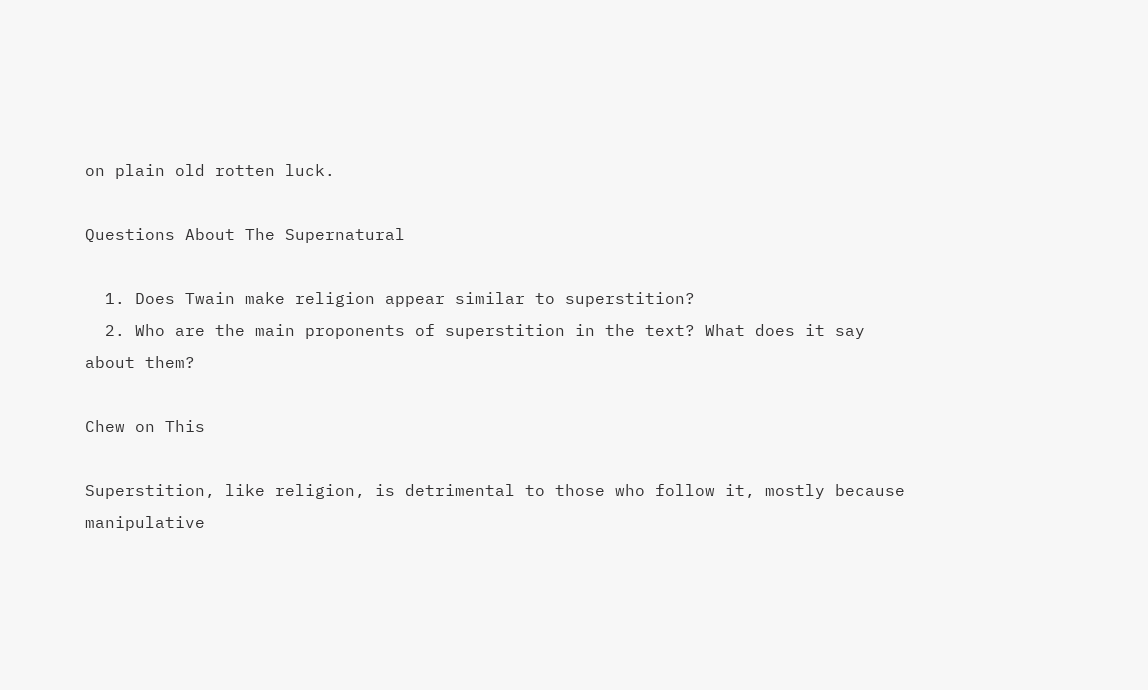on plain old rotten luck.

Questions About The Supernatural

  1. Does Twain make religion appear similar to superstition?
  2. Who are the main proponents of superstition in the text? What does it say about them?

Chew on This

Superstition, like religion, is detrimental to those who follow it, mostly because manipulative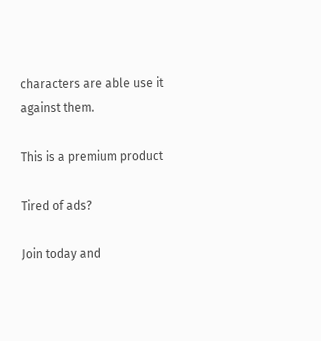characters are able use it against them.

This is a premium product

Tired of ads?

Join today and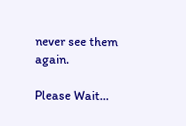never see them again.

Please Wait...